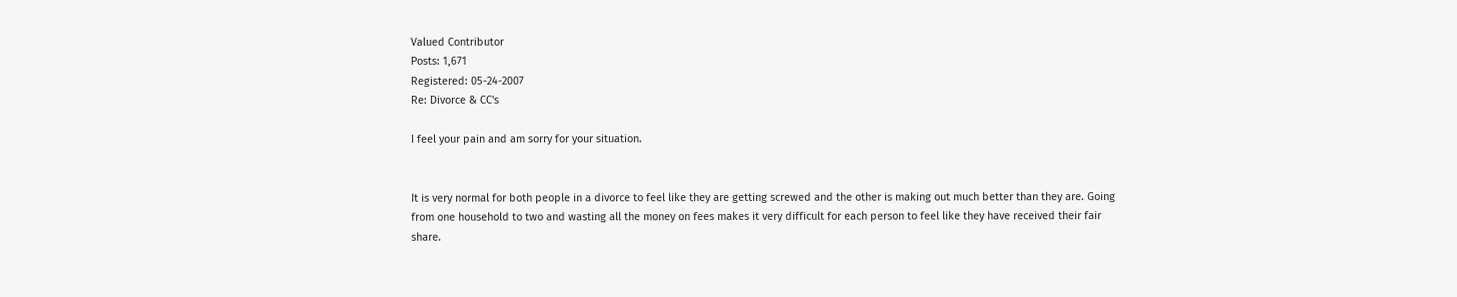Valued Contributor
Posts: 1,671
Registered: 05-24-2007
Re: Divorce & CC's

I feel your pain and am sorry for your situation.


It is very normal for both people in a divorce to feel like they are getting screwed and the other is making out much better than they are. Going from one household to two and wasting all the money on fees makes it very difficult for each person to feel like they have received their fair share.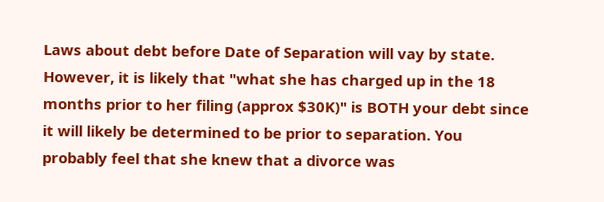Laws about debt before Date of Separation will vay by state. However, it is likely that "what she has charged up in the 18 months prior to her filing (approx $30K)" is BOTH your debt since it will likely be determined to be prior to separation. You probably feel that she knew that a divorce was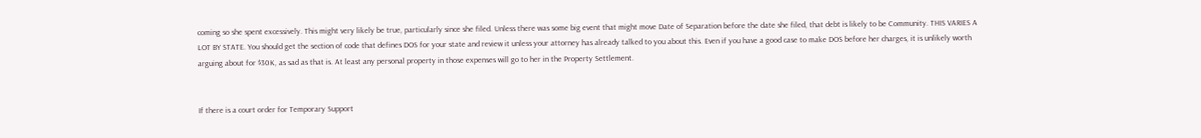coming so she spent excessively. This might very likely be true, particularly since she filed. Unless there was some big event that might move Date of Separation before the date she filed, that debt is likely to be Community. THIS VARIES A LOT BY STATE. You should get the section of code that defines DOS for your state and review it unless your attorney has already talked to you about this. Even if you have a good case to make DOS before her charges, it is unlikely worth arguing about for $30K, as sad as that is. At least any personal property in those expenses will go to her in the Property Settlement.


If there is a court order for Temporary Support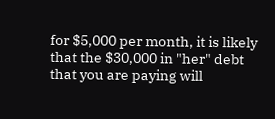for $5,000 per month, it is likely that the $30,000 in "her" debt that you are paying will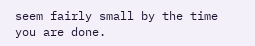seem fairly small by the time you are done.